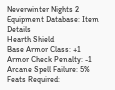Neverwinter Nights 2 Equipment Database: Item Details
Hearth Shield
Base Armor Class: +1
Armor Check Penalty: -1
Arcane Spell Failure: 5%
Feats Required: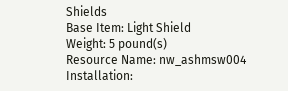Shields
Base Item: Light Shield
Weight: 5 pound(s)
Resource Name: nw_ashmsw004
Installation: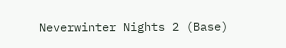Neverwinter Nights 2 (Base)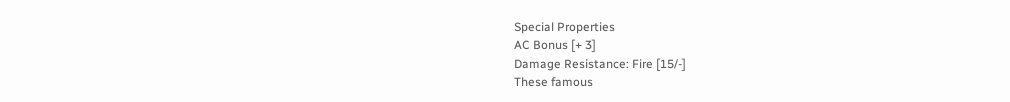Special Properties
AC Bonus [+ 3]
Damage Resistance: Fire [15/-]
These famous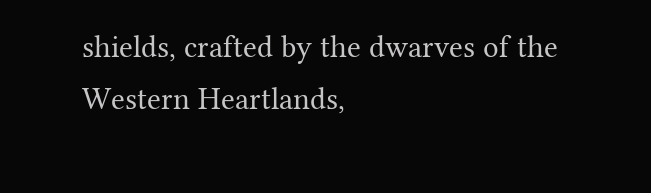shields, crafted by the dwarves of the Western Heartlands,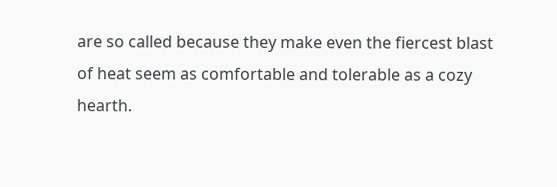are so called because they make even the fiercest blast of heat seem as comfortable and tolerable as a cozy hearth.